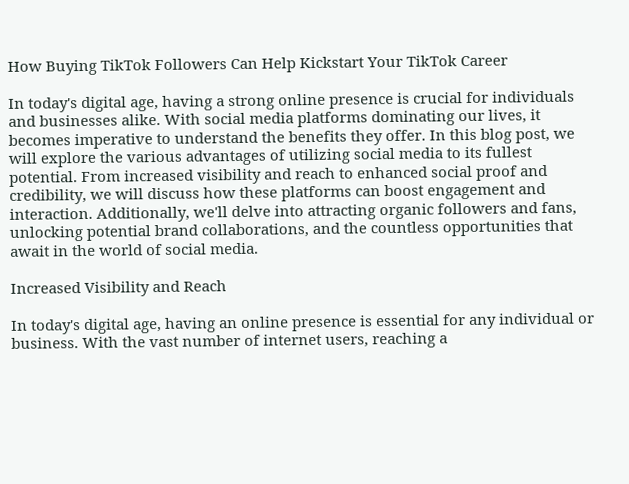How Buying TikTok Followers Can Help Kickstart Your TikTok Career

In today's digital age, having a strong online presence is crucial for individuals and businesses alike. With social media platforms dominating our lives, it becomes imperative to understand the benefits they offer. In this blog post, we will explore the various advantages of utilizing social media to its fullest potential. From increased visibility and reach to enhanced social proof and credibility, we will discuss how these platforms can boost engagement and interaction. Additionally, we'll delve into attracting organic followers and fans, unlocking potential brand collaborations, and the countless opportunities that await in the world of social media.

Increased Visibility and Reach

In today's digital age, having an online presence is essential for any individual or business. With the vast number of internet users, reaching a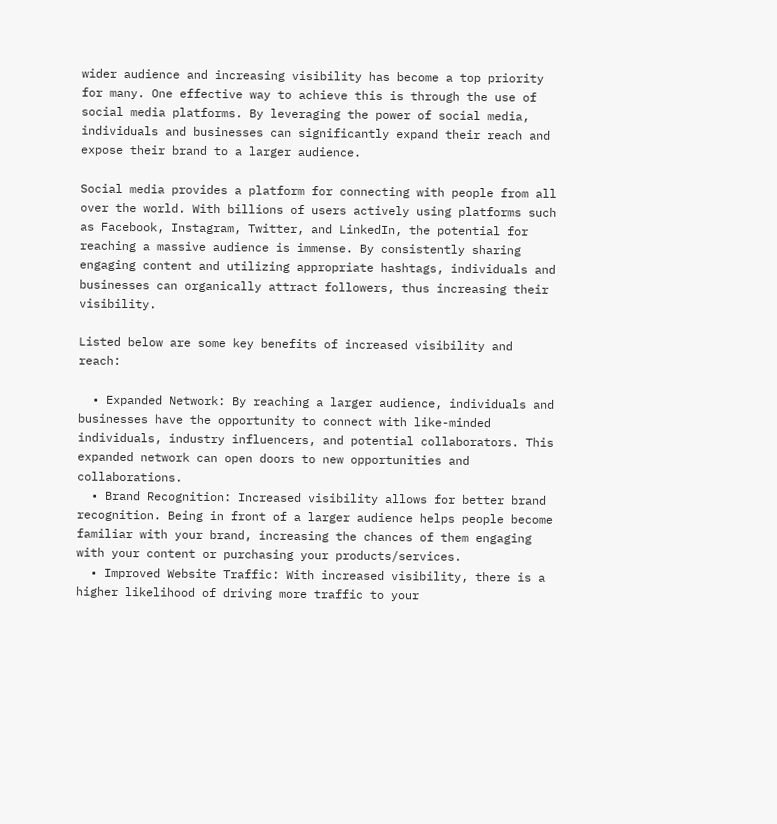wider audience and increasing visibility has become a top priority for many. One effective way to achieve this is through the use of social media platforms. By leveraging the power of social media, individuals and businesses can significantly expand their reach and expose their brand to a larger audience.

Social media provides a platform for connecting with people from all over the world. With billions of users actively using platforms such as Facebook, Instagram, Twitter, and LinkedIn, the potential for reaching a massive audience is immense. By consistently sharing engaging content and utilizing appropriate hashtags, individuals and businesses can organically attract followers, thus increasing their visibility.

Listed below are some key benefits of increased visibility and reach:

  • Expanded Network: By reaching a larger audience, individuals and businesses have the opportunity to connect with like-minded individuals, industry influencers, and potential collaborators. This expanded network can open doors to new opportunities and collaborations.
  • Brand Recognition: Increased visibility allows for better brand recognition. Being in front of a larger audience helps people become familiar with your brand, increasing the chances of them engaging with your content or purchasing your products/services.
  • Improved Website Traffic: With increased visibility, there is a higher likelihood of driving more traffic to your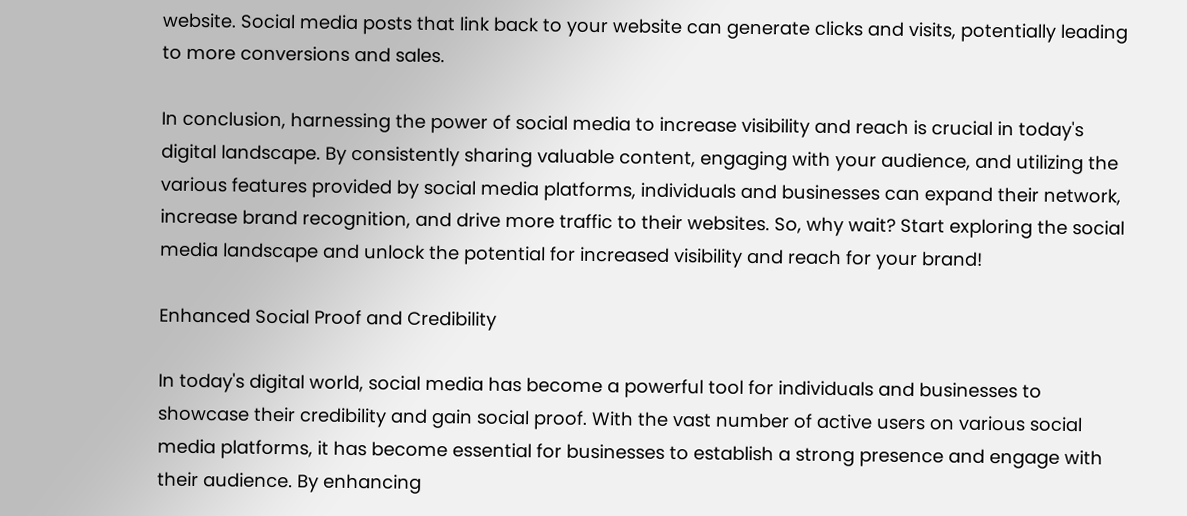website. Social media posts that link back to your website can generate clicks and visits, potentially leading to more conversions and sales.

In conclusion, harnessing the power of social media to increase visibility and reach is crucial in today's digital landscape. By consistently sharing valuable content, engaging with your audience, and utilizing the various features provided by social media platforms, individuals and businesses can expand their network, increase brand recognition, and drive more traffic to their websites. So, why wait? Start exploring the social media landscape and unlock the potential for increased visibility and reach for your brand!

Enhanced Social Proof and Credibility

In today's digital world, social media has become a powerful tool for individuals and businesses to showcase their credibility and gain social proof. With the vast number of active users on various social media platforms, it has become essential for businesses to establish a strong presence and engage with their audience. By enhancing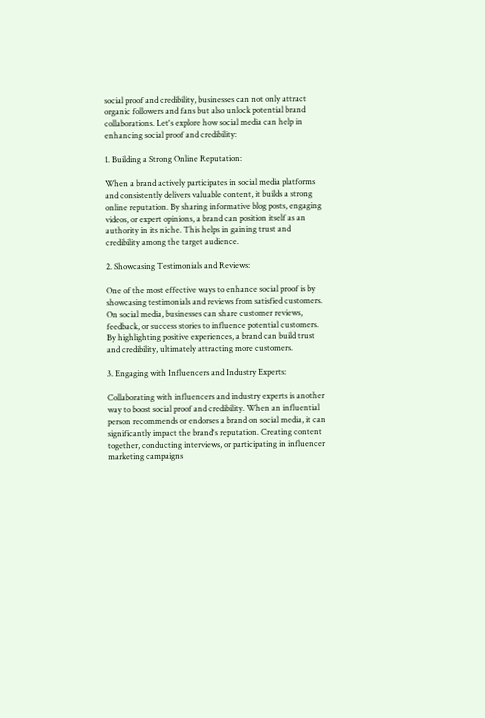social proof and credibility, businesses can not only attract organic followers and fans but also unlock potential brand collaborations. Let's explore how social media can help in enhancing social proof and credibility:

1. Building a Strong Online Reputation:

When a brand actively participates in social media platforms and consistently delivers valuable content, it builds a strong online reputation. By sharing informative blog posts, engaging videos, or expert opinions, a brand can position itself as an authority in its niche. This helps in gaining trust and credibility among the target audience.

2. Showcasing Testimonials and Reviews:

One of the most effective ways to enhance social proof is by showcasing testimonials and reviews from satisfied customers. On social media, businesses can share customer reviews, feedback, or success stories to influence potential customers. By highlighting positive experiences, a brand can build trust and credibility, ultimately attracting more customers.

3. Engaging with Influencers and Industry Experts:

Collaborating with influencers and industry experts is another way to boost social proof and credibility. When an influential person recommends or endorses a brand on social media, it can significantly impact the brand's reputation. Creating content together, conducting interviews, or participating in influencer marketing campaigns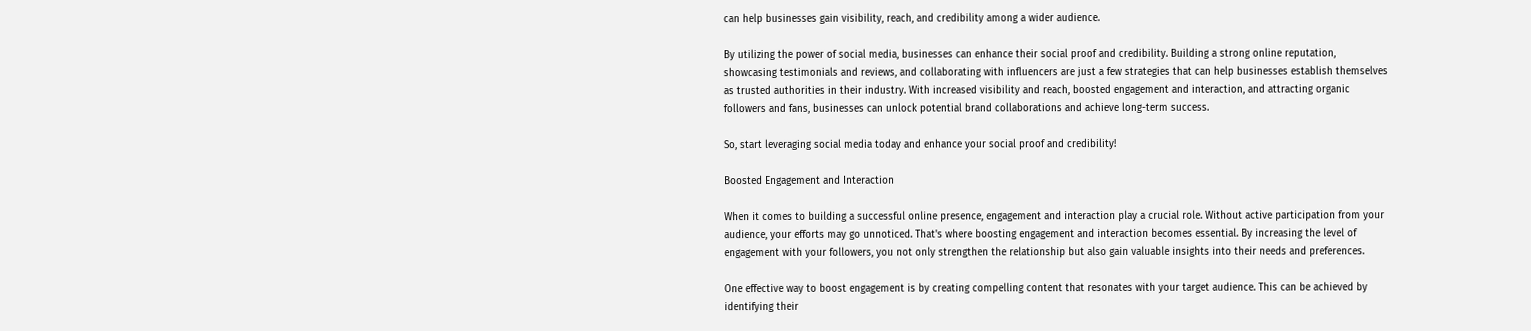can help businesses gain visibility, reach, and credibility among a wider audience.

By utilizing the power of social media, businesses can enhance their social proof and credibility. Building a strong online reputation, showcasing testimonials and reviews, and collaborating with influencers are just a few strategies that can help businesses establish themselves as trusted authorities in their industry. With increased visibility and reach, boosted engagement and interaction, and attracting organic followers and fans, businesses can unlock potential brand collaborations and achieve long-term success.

So, start leveraging social media today and enhance your social proof and credibility!

Boosted Engagement and Interaction

When it comes to building a successful online presence, engagement and interaction play a crucial role. Without active participation from your audience, your efforts may go unnoticed. That's where boosting engagement and interaction becomes essential. By increasing the level of engagement with your followers, you not only strengthen the relationship but also gain valuable insights into their needs and preferences.

One effective way to boost engagement is by creating compelling content that resonates with your target audience. This can be achieved by identifying their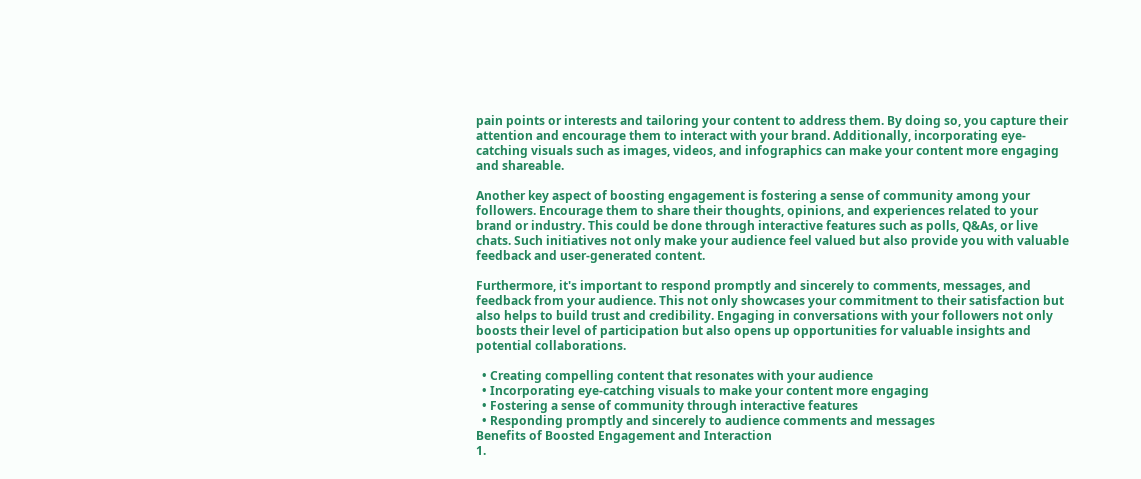pain points or interests and tailoring your content to address them. By doing so, you capture their attention and encourage them to interact with your brand. Additionally, incorporating eye-catching visuals such as images, videos, and infographics can make your content more engaging and shareable.

Another key aspect of boosting engagement is fostering a sense of community among your followers. Encourage them to share their thoughts, opinions, and experiences related to your brand or industry. This could be done through interactive features such as polls, Q&As, or live chats. Such initiatives not only make your audience feel valued but also provide you with valuable feedback and user-generated content.

Furthermore, it's important to respond promptly and sincerely to comments, messages, and feedback from your audience. This not only showcases your commitment to their satisfaction but also helps to build trust and credibility. Engaging in conversations with your followers not only boosts their level of participation but also opens up opportunities for valuable insights and potential collaborations.

  • Creating compelling content that resonates with your audience
  • Incorporating eye-catching visuals to make your content more engaging
  • Fostering a sense of community through interactive features
  • Responding promptly and sincerely to audience comments and messages
Benefits of Boosted Engagement and Interaction
1.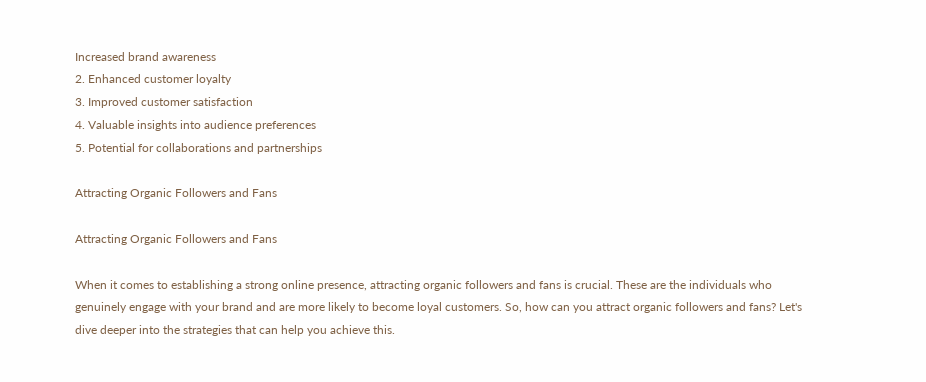Increased brand awareness
2. Enhanced customer loyalty
3. Improved customer satisfaction
4. Valuable insights into audience preferences
5. Potential for collaborations and partnerships

Attracting Organic Followers and Fans

Attracting Organic Followers and Fans

When it comes to establishing a strong online presence, attracting organic followers and fans is crucial. These are the individuals who genuinely engage with your brand and are more likely to become loyal customers. So, how can you attract organic followers and fans? Let's dive deeper into the strategies that can help you achieve this.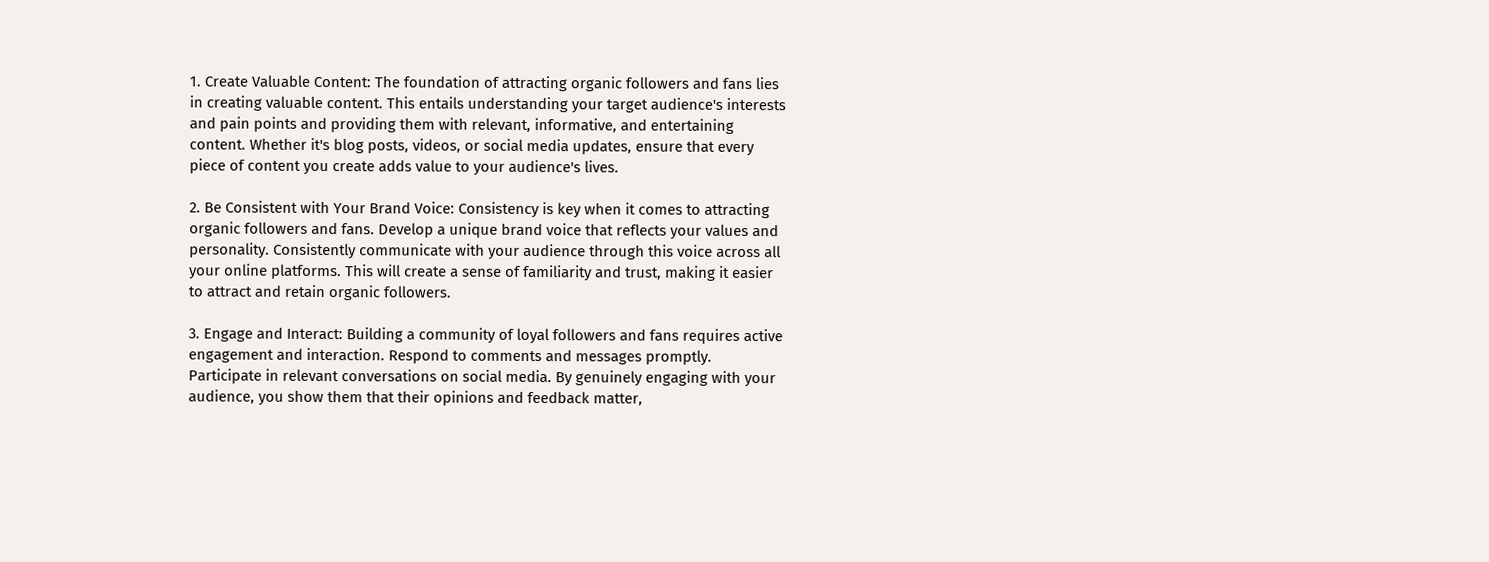1. Create Valuable Content: The foundation of attracting organic followers and fans lies in creating valuable content. This entails understanding your target audience's interests and pain points and providing them with relevant, informative, and entertaining content. Whether it's blog posts, videos, or social media updates, ensure that every piece of content you create adds value to your audience's lives.

2. Be Consistent with Your Brand Voice: Consistency is key when it comes to attracting organic followers and fans. Develop a unique brand voice that reflects your values and personality. Consistently communicate with your audience through this voice across all your online platforms. This will create a sense of familiarity and trust, making it easier to attract and retain organic followers.

3. Engage and Interact: Building a community of loyal followers and fans requires active engagement and interaction. Respond to comments and messages promptly. Participate in relevant conversations on social media. By genuinely engaging with your audience, you show them that their opinions and feedback matter,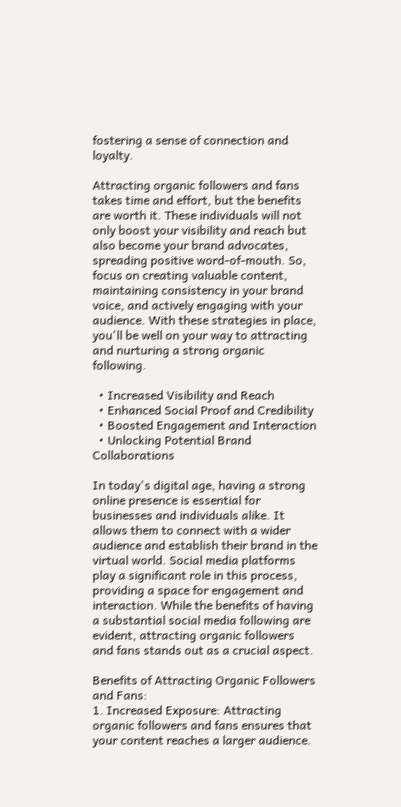fostering a sense of connection and loyalty.

Attracting organic followers and fans takes time and effort, but the benefits are worth it. These individuals will not only boost your visibility and reach but also become your brand advocates, spreading positive word-of-mouth. So, focus on creating valuable content, maintaining consistency in your brand voice, and actively engaging with your audience. With these strategies in place, you'll be well on your way to attracting and nurturing a strong organic following.

  • Increased Visibility and Reach
  • Enhanced Social Proof and Credibility
  • Boosted Engagement and Interaction
  • Unlocking Potential Brand Collaborations

In today's digital age, having a strong online presence is essential for businesses and individuals alike. It allows them to connect with a wider audience and establish their brand in the virtual world. Social media platforms play a significant role in this process, providing a space for engagement and interaction. While the benefits of having a substantial social media following are evident, attracting organic followers and fans stands out as a crucial aspect.

Benefits of Attracting Organic Followers and Fans:
1. Increased Exposure: Attracting organic followers and fans ensures that your content reaches a larger audience.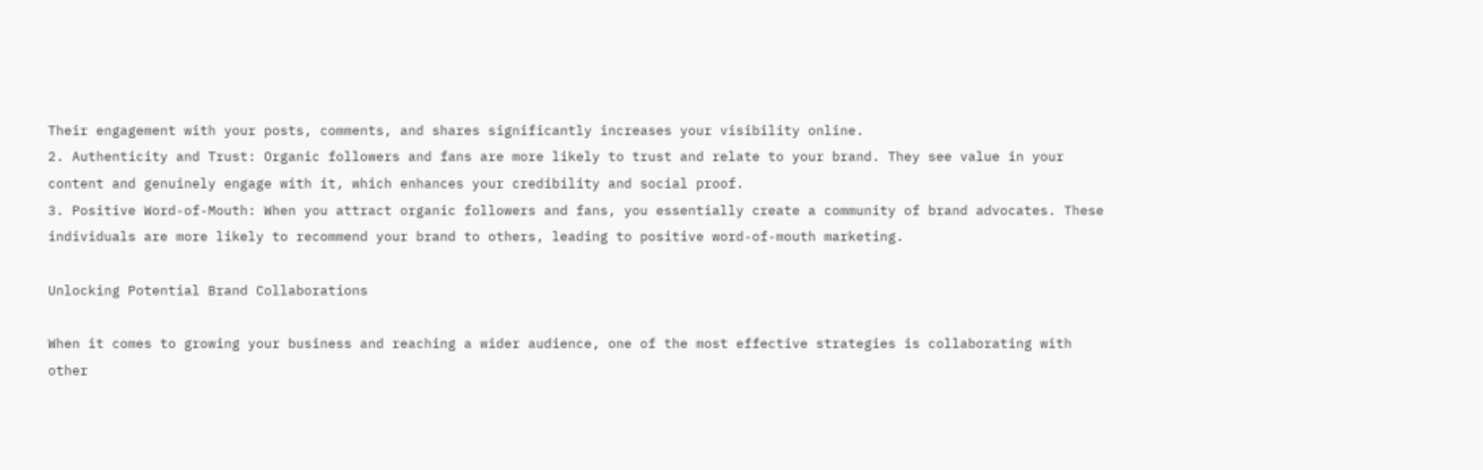Their engagement with your posts, comments, and shares significantly increases your visibility online.
2. Authenticity and Trust: Organic followers and fans are more likely to trust and relate to your brand. They see value in your content and genuinely engage with it, which enhances your credibility and social proof.
3. Positive Word-of-Mouth: When you attract organic followers and fans, you essentially create a community of brand advocates. These individuals are more likely to recommend your brand to others, leading to positive word-of-mouth marketing.

Unlocking Potential Brand Collaborations

When it comes to growing your business and reaching a wider audience, one of the most effective strategies is collaborating with other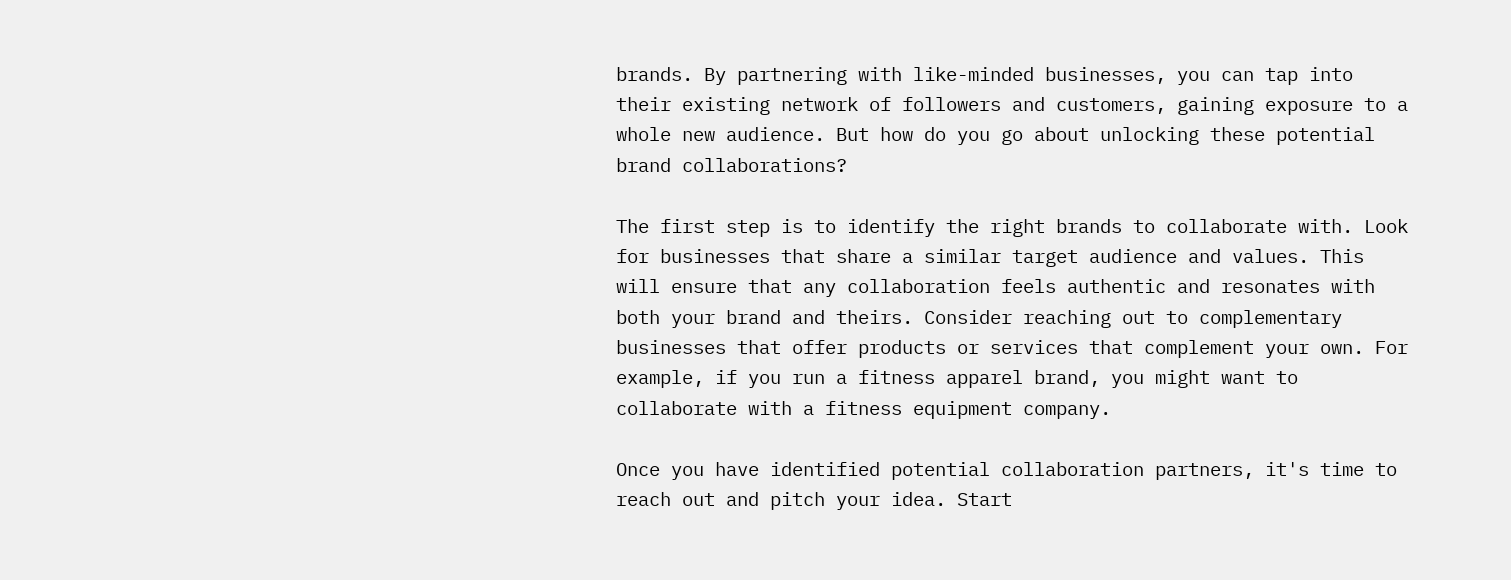brands. By partnering with like-minded businesses, you can tap into their existing network of followers and customers, gaining exposure to a whole new audience. But how do you go about unlocking these potential brand collaborations?

The first step is to identify the right brands to collaborate with. Look for businesses that share a similar target audience and values. This will ensure that any collaboration feels authentic and resonates with both your brand and theirs. Consider reaching out to complementary businesses that offer products or services that complement your own. For example, if you run a fitness apparel brand, you might want to collaborate with a fitness equipment company.

Once you have identified potential collaboration partners, it's time to reach out and pitch your idea. Start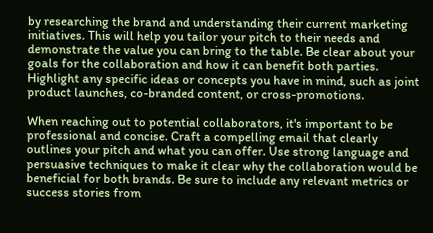by researching the brand and understanding their current marketing initiatives. This will help you tailor your pitch to their needs and demonstrate the value you can bring to the table. Be clear about your goals for the collaboration and how it can benefit both parties. Highlight any specific ideas or concepts you have in mind, such as joint product launches, co-branded content, or cross-promotions.

When reaching out to potential collaborators, it's important to be professional and concise. Craft a compelling email that clearly outlines your pitch and what you can offer. Use strong language and persuasive techniques to make it clear why the collaboration would be beneficial for both brands. Be sure to include any relevant metrics or success stories from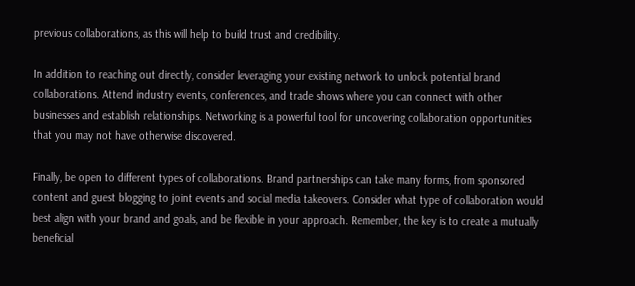previous collaborations, as this will help to build trust and credibility.

In addition to reaching out directly, consider leveraging your existing network to unlock potential brand collaborations. Attend industry events, conferences, and trade shows where you can connect with other businesses and establish relationships. Networking is a powerful tool for uncovering collaboration opportunities that you may not have otherwise discovered.

Finally, be open to different types of collaborations. Brand partnerships can take many forms, from sponsored content and guest blogging to joint events and social media takeovers. Consider what type of collaboration would best align with your brand and goals, and be flexible in your approach. Remember, the key is to create a mutually beneficial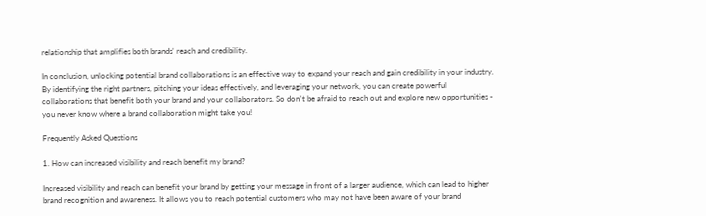relationship that amplifies both brands' reach and credibility.

In conclusion, unlocking potential brand collaborations is an effective way to expand your reach and gain credibility in your industry. By identifying the right partners, pitching your ideas effectively, and leveraging your network, you can create powerful collaborations that benefit both your brand and your collaborators. So don't be afraid to reach out and explore new opportunities - you never know where a brand collaboration might take you!

Frequently Asked Questions

1. How can increased visibility and reach benefit my brand?

Increased visibility and reach can benefit your brand by getting your message in front of a larger audience, which can lead to higher brand recognition and awareness. It allows you to reach potential customers who may not have been aware of your brand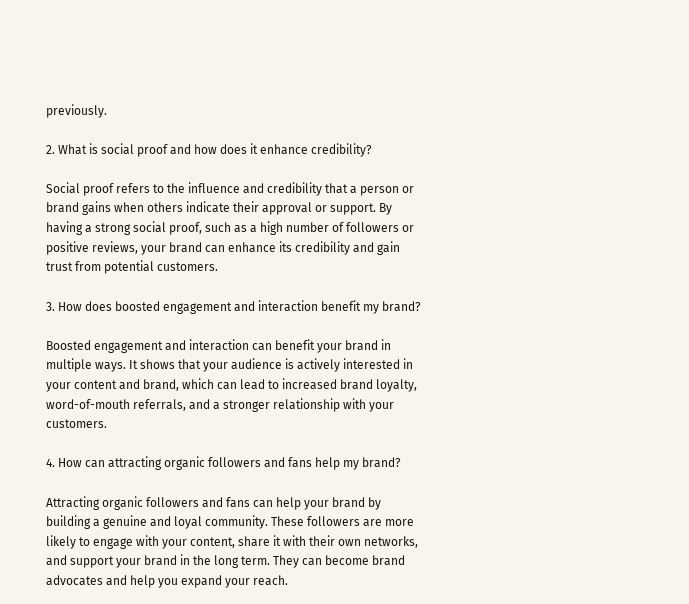previously.

2. What is social proof and how does it enhance credibility?

Social proof refers to the influence and credibility that a person or brand gains when others indicate their approval or support. By having a strong social proof, such as a high number of followers or positive reviews, your brand can enhance its credibility and gain trust from potential customers.

3. How does boosted engagement and interaction benefit my brand?

Boosted engagement and interaction can benefit your brand in multiple ways. It shows that your audience is actively interested in your content and brand, which can lead to increased brand loyalty, word-of-mouth referrals, and a stronger relationship with your customers.

4. How can attracting organic followers and fans help my brand?

Attracting organic followers and fans can help your brand by building a genuine and loyal community. These followers are more likely to engage with your content, share it with their own networks, and support your brand in the long term. They can become brand advocates and help you expand your reach.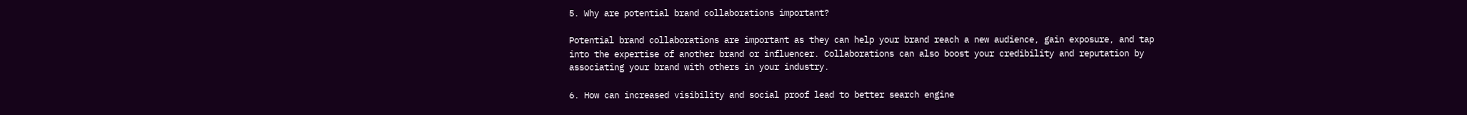5. Why are potential brand collaborations important?

Potential brand collaborations are important as they can help your brand reach a new audience, gain exposure, and tap into the expertise of another brand or influencer. Collaborations can also boost your credibility and reputation by associating your brand with others in your industry.

6. How can increased visibility and social proof lead to better search engine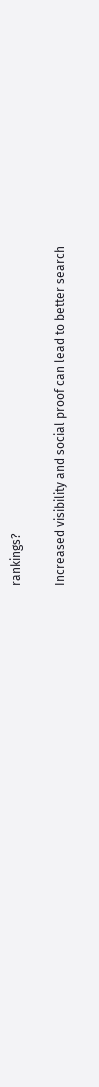rankings?

Increased visibility and social proof can lead to better search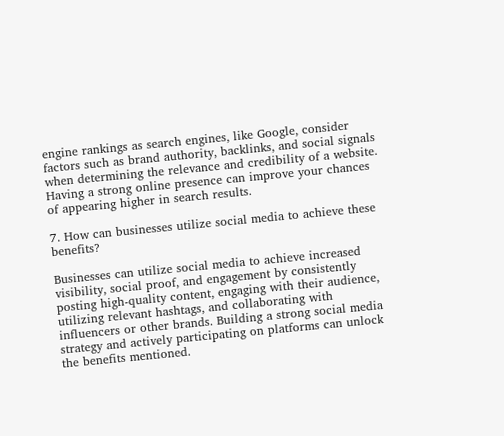engine rankings as search engines, like Google, consider factors such as brand authority, backlinks, and social signals when determining the relevance and credibility of a website. Having a strong online presence can improve your chances of appearing higher in search results.

7. How can businesses utilize social media to achieve these benefits?

Businesses can utilize social media to achieve increased visibility, social proof, and engagement by consistently posting high-quality content, engaging with their audience, utilizing relevant hashtags, and collaborating with influencers or other brands. Building a strong social media strategy and actively participating on platforms can unlock the benefits mentioned.